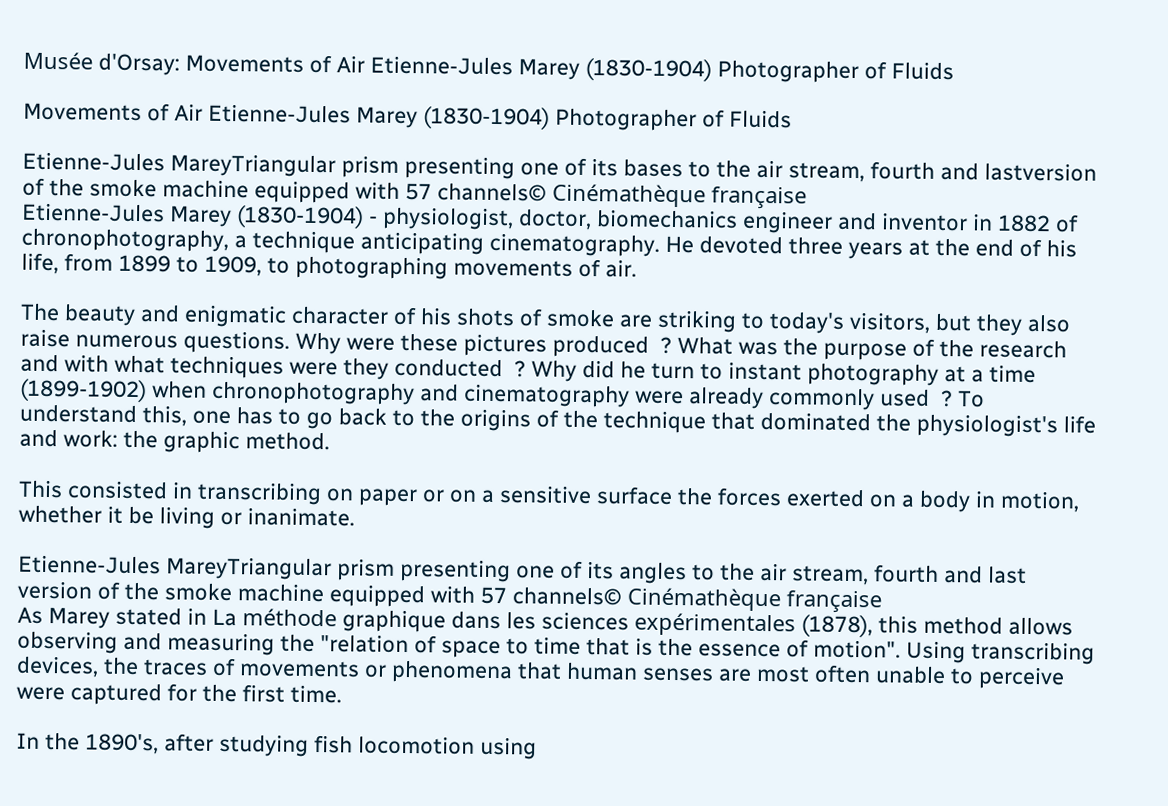Musée d'Orsay: Movements of Air Etienne-Jules Marey (1830-1904) Photographer of Fluids

Movements of Air Etienne-Jules Marey (1830-1904) Photographer of Fluids

Etienne-Jules MareyTriangular prism presenting one of its bases to the air stream, fourth and lastversion of the smoke machine equipped with 57 channels© Cinémathèque française
Etienne-Jules Marey (1830-1904) - physiologist, doctor, biomechanics engineer and inventor in 1882 of chronophotography, a technique anticipating cinematography. He devoted three years at the end of his life, from 1899 to 1909, to photographing movements of air.

The beauty and enigmatic character of his shots of smoke are striking to today's visitors, but they also raise numerous questions. Why were these pictures produced  ? What was the purpose of the research and with what techniques were they conducted  ? Why did he turn to instant photography at a time (1899-1902) when chronophotography and cinematography were already commonly used  ? To understand this, one has to go back to the origins of the technique that dominated the physiologist's life and work: the graphic method.

This consisted in transcribing on paper or on a sensitive surface the forces exerted on a body in motion, whether it be living or inanimate.

Etienne-Jules MareyTriangular prism presenting one of its angles to the air stream, fourth and last version of the smoke machine equipped with 57 channels© Cinémathèque française
As Marey stated in La méthode graphique dans les sciences expérimentales (1878), this method allows observing and measuring the "relation of space to time that is the essence of motion". Using transcribing devices, the traces of movements or phenomena that human senses are most often unable to perceive were captured for the first time.

In the 1890's, after studying fish locomotion using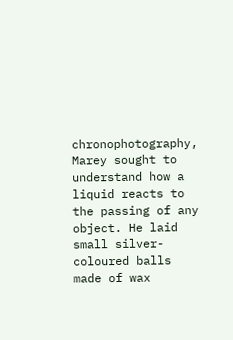chronophotography, Marey sought to understand how a liquid reacts to the passing of any object. He laid small silver-coloured balls made of wax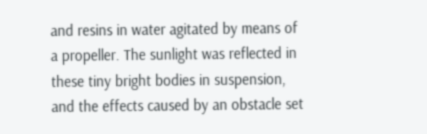and resins in water agitated by means of a propeller. The sunlight was reflected in these tiny bright bodies in suspension, and the effects caused by an obstacle set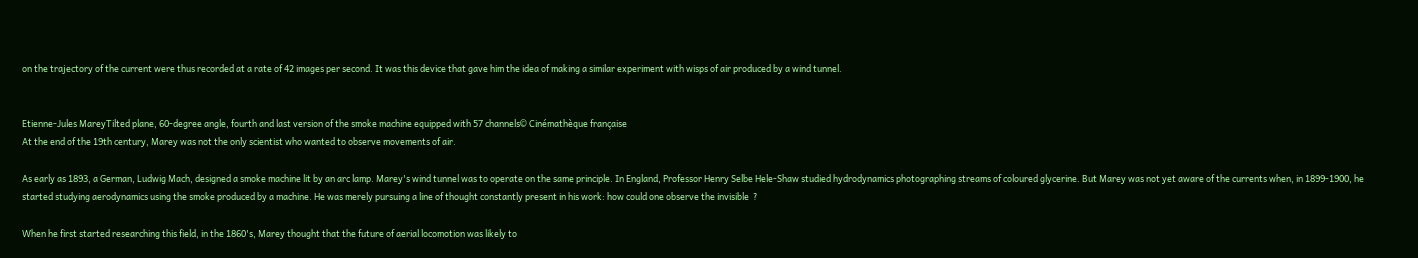on the trajectory of the current were thus recorded at a rate of 42 images per second. It was this device that gave him the idea of making a similar experiment with wisps of air produced by a wind tunnel.


Etienne-Jules MareyTilted plane, 60-degree angle, fourth and last version of the smoke machine equipped with 57 channels© Cinémathèque française
At the end of the 19th century, Marey was not the only scientist who wanted to observe movements of air.

As early as 1893, a German, Ludwig Mach, designed a smoke machine lit by an arc lamp. Marey's wind tunnel was to operate on the same principle. In England, Professor Henry Selbe Hele-Shaw studied hydrodynamics photographing streams of coloured glycerine. But Marey was not yet aware of the currents when, in 1899-1900, he started studying aerodynamics using the smoke produced by a machine. He was merely pursuing a line of thought constantly present in his work: how could one observe the invisible  ?

When he first started researching this field, in the 1860's, Marey thought that the future of aerial locomotion was likely to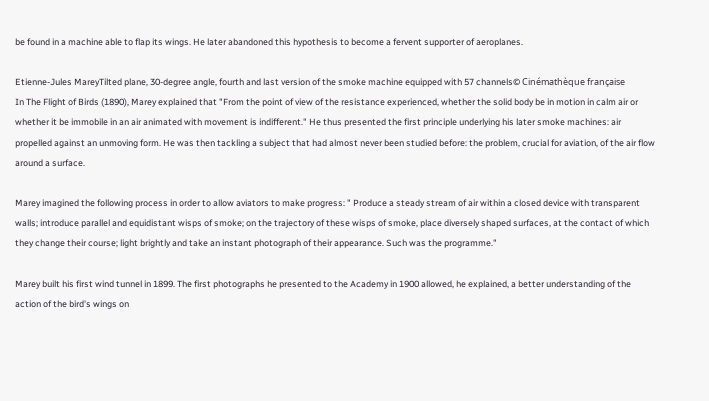be found in a machine able to flap its wings. He later abandoned this hypothesis to become a fervent supporter of aeroplanes.

Etienne-Jules MareyTilted plane, 30-degree angle, fourth and last version of the smoke machine equipped with 57 channels© Cinémathèque française
In The Flight of Birds (1890), Marey explained that "From the point of view of the resistance experienced, whether the solid body be in motion in calm air or whether it be immobile in an air animated with movement is indifferent." He thus presented the first principle underlying his later smoke machines: air propelled against an unmoving form. He was then tackling a subject that had almost never been studied before: the problem, crucial for aviation, of the air flow around a surface.

Marey imagined the following process in order to allow aviators to make progress: " Produce a steady stream of air within a closed device with transparent walls; introduce parallel and equidistant wisps of smoke; on the trajectory of these wisps of smoke, place diversely shaped surfaces, at the contact of which they change their course; light brightly and take an instant photograph of their appearance. Such was the programme."

Marey built his first wind tunnel in 1899. The first photographs he presented to the Academy in 1900 allowed, he explained, a better understanding of the action of the bird's wings on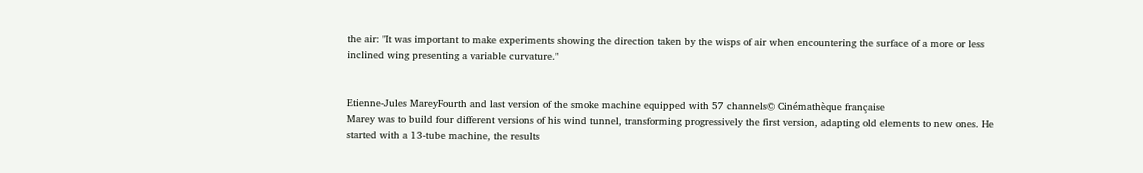the air: "It was important to make experiments showing the direction taken by the wisps of air when encountering the surface of a more or less inclined wing presenting a variable curvature."


Etienne-Jules MareyFourth and last version of the smoke machine equipped with 57 channels© Cinémathèque française
Marey was to build four different versions of his wind tunnel, transforming progressively the first version, adapting old elements to new ones. He started with a 13-tube machine, the results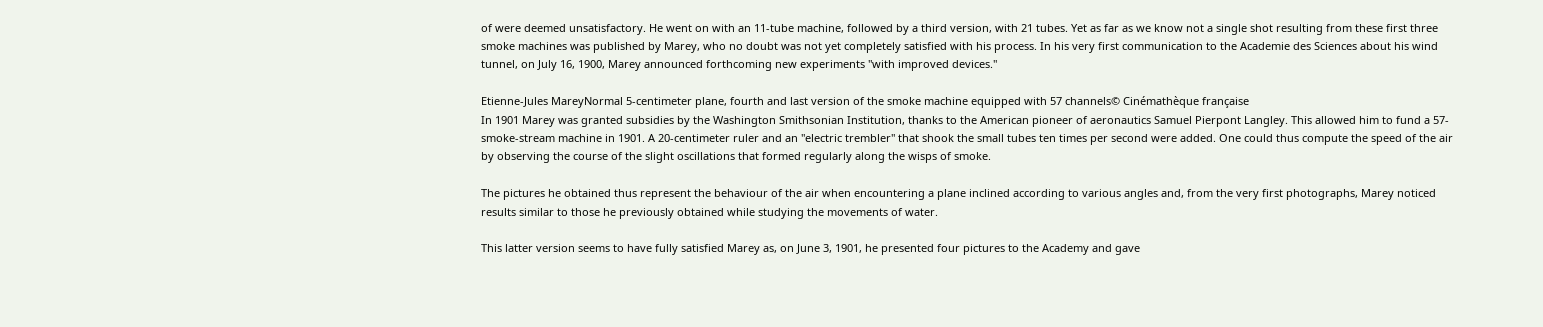of were deemed unsatisfactory. He went on with an 11-tube machine, followed by a third version, with 21 tubes. Yet as far as we know not a single shot resulting from these first three smoke machines was published by Marey, who no doubt was not yet completely satisfied with his process. In his very first communication to the Academie des Sciences about his wind tunnel, on July 16, 1900, Marey announced forthcoming new experiments "with improved devices."

Etienne-Jules MareyNormal 5-centimeter plane, fourth and last version of the smoke machine equipped with 57 channels© Cinémathèque française
In 1901 Marey was granted subsidies by the Washington Smithsonian Institution, thanks to the American pioneer of aeronautics Samuel Pierpont Langley. This allowed him to fund a 57-smoke-stream machine in 1901. A 20-centimeter ruler and an "electric trembler" that shook the small tubes ten times per second were added. One could thus compute the speed of the air by observing the course of the slight oscillations that formed regularly along the wisps of smoke.

The pictures he obtained thus represent the behaviour of the air when encountering a plane inclined according to various angles and, from the very first photographs, Marey noticed results similar to those he previously obtained while studying the movements of water.

This latter version seems to have fully satisfied Marey as, on June 3, 1901, he presented four pictures to the Academy and gave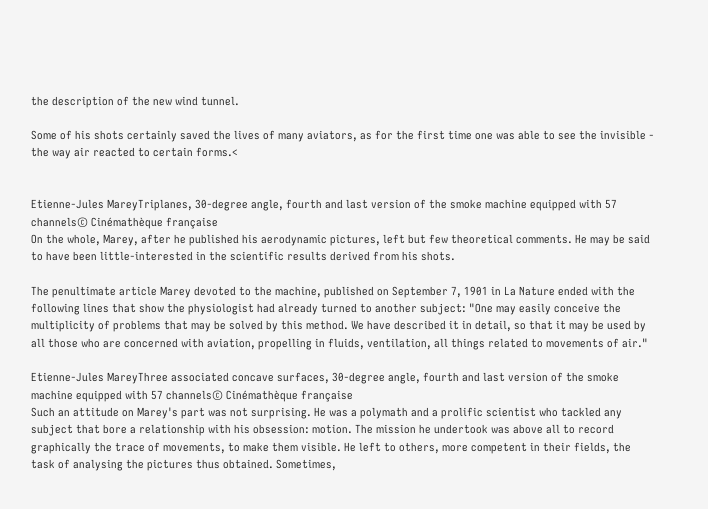the description of the new wind tunnel.

Some of his shots certainly saved the lives of many aviators, as for the first time one was able to see the invisible - the way air reacted to certain forms.<


Etienne-Jules MareyTriplanes, 30-degree angle, fourth and last version of the smoke machine equipped with 57 channels© Cinémathèque française
On the whole, Marey, after he published his aerodynamic pictures, left but few theoretical comments. He may be said to have been little-interested in the scientific results derived from his shots.

The penultimate article Marey devoted to the machine, published on September 7, 1901 in La Nature ended with the following lines that show the physiologist had already turned to another subject: "One may easily conceive the multiplicity of problems that may be solved by this method. We have described it in detail, so that it may be used by all those who are concerned with aviation, propelling in fluids, ventilation, all things related to movements of air."

Etienne-Jules MareyThree associated concave surfaces, 30-degree angle, fourth and last version of the smoke machine equipped with 57 channels© Cinémathèque française
Such an attitude on Marey's part was not surprising. He was a polymath and a prolific scientist who tackled any subject that bore a relationship with his obsession: motion. The mission he undertook was above all to record graphically the trace of movements, to make them visible. He left to others, more competent in their fields, the task of analysing the pictures thus obtained. Sometimes,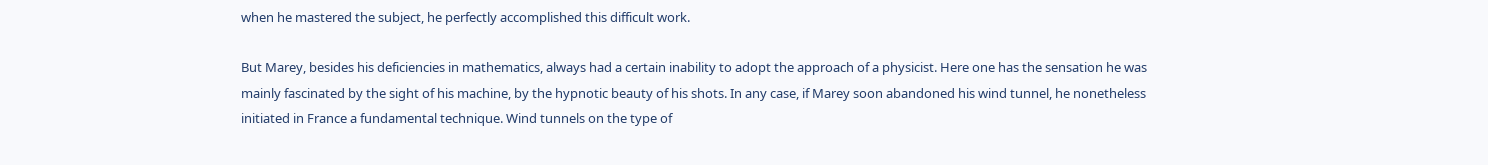when he mastered the subject, he perfectly accomplished this difficult work.

But Marey, besides his deficiencies in mathematics, always had a certain inability to adopt the approach of a physicist. Here one has the sensation he was mainly fascinated by the sight of his machine, by the hypnotic beauty of his shots. In any case, if Marey soon abandoned his wind tunnel, he nonetheless initiated in France a fundamental technique. Wind tunnels on the type of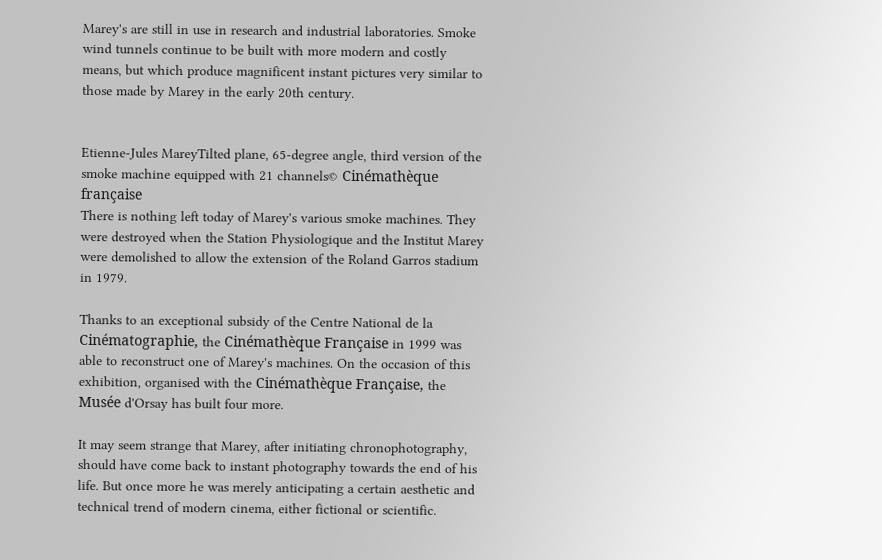Marey's are still in use in research and industrial laboratories. Smoke wind tunnels continue to be built with more modern and costly means, but which produce magnificent instant pictures very similar to those made by Marey in the early 20th century.


Etienne-Jules MareyTilted plane, 65-degree angle, third version of the smoke machine equipped with 21 channels© Cinémathèque française
There is nothing left today of Marey's various smoke machines. They were destroyed when the Station Physiologique and the Institut Marey were demolished to allow the extension of the Roland Garros stadium in 1979.

Thanks to an exceptional subsidy of the Centre National de la Cinématographie, the Cinémathèque Française in 1999 was able to reconstruct one of Marey's machines. On the occasion of this exhibition, organised with the Cinémathèque Française, the Musée d'Orsay has built four more.

It may seem strange that Marey, after initiating chronophotography, should have come back to instant photography towards the end of his life. But once more he was merely anticipating a certain aesthetic and technical trend of modern cinema, either fictional or scientific.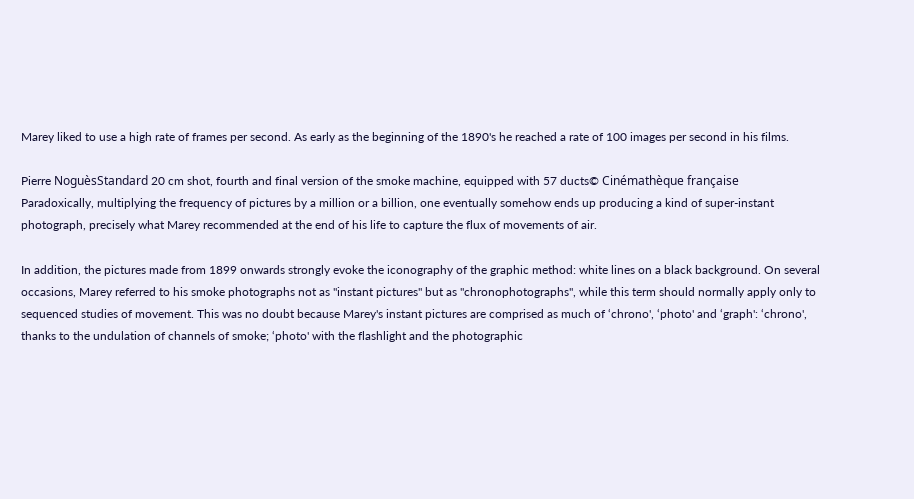Marey liked to use a high rate of frames per second. As early as the beginning of the 1890's he reached a rate of 100 images per second in his films.

Pierre NoguèsStandard 20 cm shot, fourth and final version of the smoke machine, equipped with 57 ducts© Cinémathèque française
Paradoxically, multiplying the frequency of pictures by a million or a billion, one eventually somehow ends up producing a kind of super-instant photograph, precisely what Marey recommended at the end of his life to capture the flux of movements of air.

In addition, the pictures made from 1899 onwards strongly evoke the iconography of the graphic method: white lines on a black background. On several occasions, Marey referred to his smoke photographs not as "instant pictures" but as "chronophotographs", while this term should normally apply only to sequenced studies of movement. This was no doubt because Marey's instant pictures are comprised as much of ‘chrono', ‘photo' and ‘graph': ‘chrono', thanks to the undulation of channels of smoke; ‘photo' with the flashlight and the photographic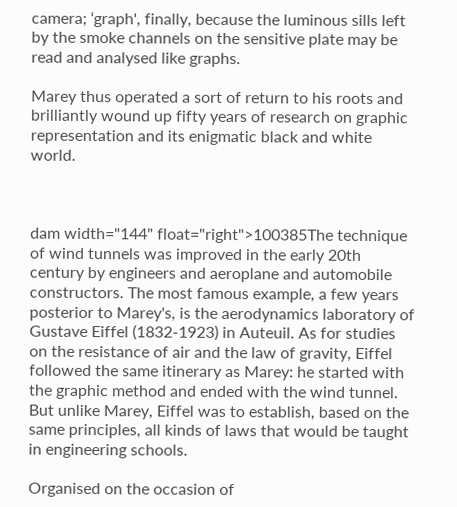camera; ‘graph', finally, because the luminous sills left by the smoke channels on the sensitive plate may be read and analysed like graphs.

Marey thus operated a sort of return to his roots and brilliantly wound up fifty years of research on graphic representation and its enigmatic black and white world.



dam width="144" float="right">100385The technique of wind tunnels was improved in the early 20th century by engineers and aeroplane and automobile constructors. The most famous example, a few years posterior to Marey's, is the aerodynamics laboratory of Gustave Eiffel (1832-1923) in Auteuil. As for studies on the resistance of air and the law of gravity, Eiffel followed the same itinerary as Marey: he started with the graphic method and ended with the wind tunnel. But unlike Marey, Eiffel was to establish, based on the same principles, all kinds of laws that would be taught in engineering schools.

Organised on the occasion of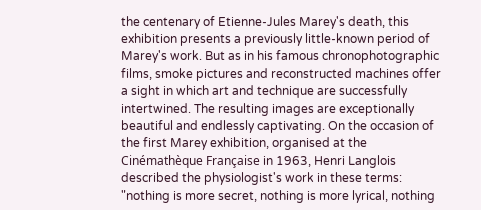the centenary of Etienne-Jules Marey's death, this exhibition presents a previously little-known period of Marey's work. But as in his famous chronophotographic films, smoke pictures and reconstructed machines offer a sight in which art and technique are successfully intertwined. The resulting images are exceptionally beautiful and endlessly captivating. On the occasion of the first Marey exhibition, organised at the Cinémathèque Française in 1963, Henri Langlois described the physiologist's work in these terms: "nothing is more secret, nothing is more lyrical, nothing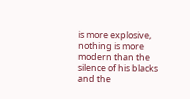is more explosive, nothing is more modern than the silence of his blacks and the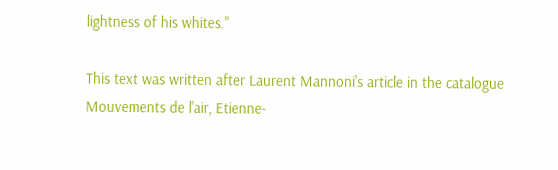lightness of his whites."

This text was written after Laurent Mannoni's article in the catalogue Mouvements de l'air, Etienne-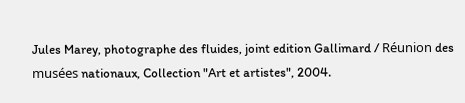Jules Marey, photographe des fluides, joint edition Gallimard / Réunion des musées nationaux, Collection "Art et artistes", 2004.